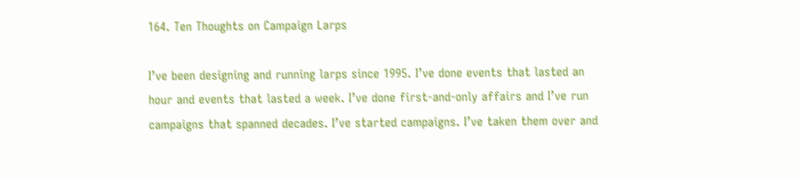164. Ten Thoughts on Campaign Larps

I’ve been designing and running larps since 1995. I’ve done events that lasted an hour and events that lasted a week. I’ve done first-and-only affairs and I’ve run campaigns that spanned decades. I’ve started campaigns. I’ve taken them over and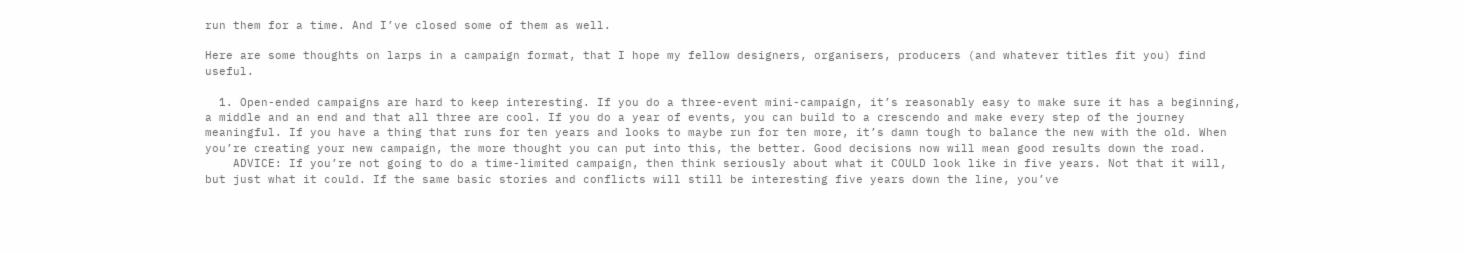run them for a time. And I’ve closed some of them as well.

Here are some thoughts on larps in a campaign format, that I hope my fellow designers, organisers, producers (and whatever titles fit you) find useful.

  1. Open-ended campaigns are hard to keep interesting. If you do a three-event mini-campaign, it’s reasonably easy to make sure it has a beginning, a middle and an end and that all three are cool. If you do a year of events, you can build to a crescendo and make every step of the journey meaningful. If you have a thing that runs for ten years and looks to maybe run for ten more, it’s damn tough to balance the new with the old. When you’re creating your new campaign, the more thought you can put into this, the better. Good decisions now will mean good results down the road.
    ADVICE: If you’re not going to do a time-limited campaign, then think seriously about what it COULD look like in five years. Not that it will, but just what it could. If the same basic stories and conflicts will still be interesting five years down the line, you’ve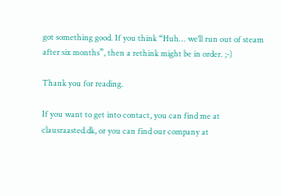got something good. If you think “Huh… we’ll run out of steam after six months”, then a rethink might be in order. ;-)

Thank you for reading.

If you want to get into contact, you can find me at clausraasted.dk, or you can find our company at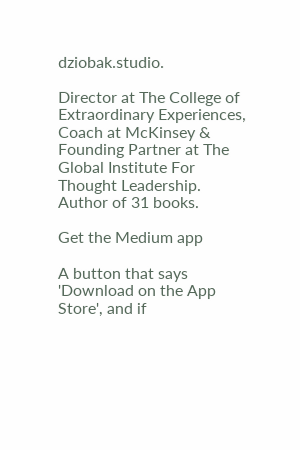dziobak.studio.

Director at The College of Extraordinary Experiences, Coach at McKinsey & Founding Partner at The Global Institute For Thought Leadership. Author of 31 books.

Get the Medium app

A button that says 'Download on the App Store', and if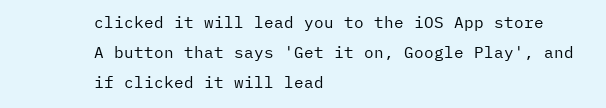clicked it will lead you to the iOS App store
A button that says 'Get it on, Google Play', and if clicked it will lead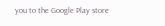you to the Google Play store